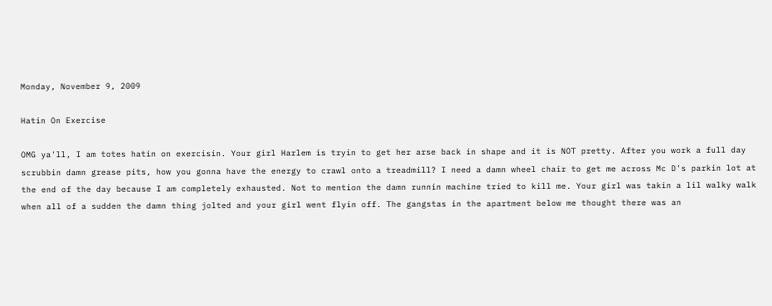Monday, November 9, 2009

Hatin On Exercise

OMG ya'll, I am totes hatin on exercisin. Your girl Harlem is tryin to get her arse back in shape and it is NOT pretty. After you work a full day scrubbin damn grease pits, how you gonna have the energy to crawl onto a treadmill? I need a damn wheel chair to get me across Mc D's parkin lot at the end of the day because I am completely exhausted. Not to mention the damn runnin machine tried to kill me. Your girl was takin a lil walky walk when all of a sudden the damn thing jolted and your girl went flyin off. The gangstas in the apartment below me thought there was an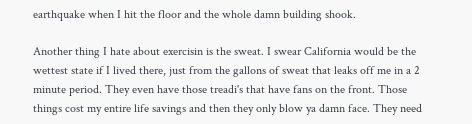earthquake when I hit the floor and the whole damn building shook.

Another thing I hate about exercisin is the sweat. I swear California would be the wettest state if I lived there, just from the gallons of sweat that leaks off me in a 2 minute period. They even have those treadi's that have fans on the front. Those things cost my entire life savings and then they only blow ya damn face. They need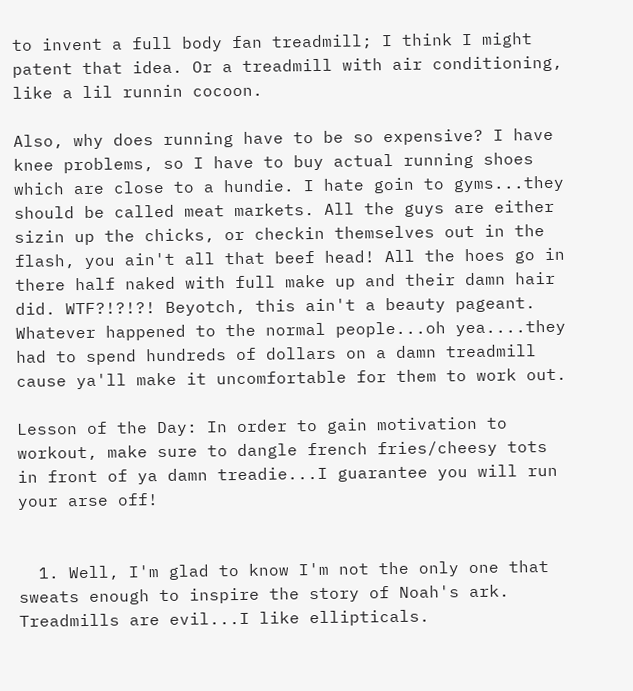to invent a full body fan treadmill; I think I might patent that idea. Or a treadmill with air conditioning, like a lil runnin cocoon.

Also, why does running have to be so expensive? I have knee problems, so I have to buy actual running shoes which are close to a hundie. I hate goin to gyms...they should be called meat markets. All the guys are either sizin up the chicks, or checkin themselves out in the flash, you ain't all that beef head! All the hoes go in there half naked with full make up and their damn hair did. WTF?!?!?! Beyotch, this ain't a beauty pageant. Whatever happened to the normal people...oh yea....they had to spend hundreds of dollars on a damn treadmill cause ya'll make it uncomfortable for them to work out.

Lesson of the Day: In order to gain motivation to workout, make sure to dangle french fries/cheesy tots in front of ya damn treadie...I guarantee you will run your arse off!


  1. Well, I'm glad to know I'm not the only one that sweats enough to inspire the story of Noah's ark. Treadmills are evil...I like ellipticals.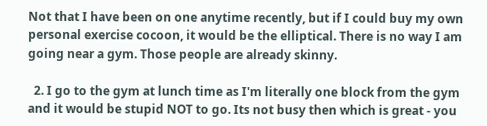Not that I have been on one anytime recently, but if I could buy my own personal exercise cocoon, it would be the elliptical. There is no way I am going near a gym. Those people are already skinny.

  2. I go to the gym at lunch time as I'm literally one block from the gym and it would be stupid NOT to go. Its not busy then which is great - you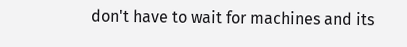don't have to wait for machines and its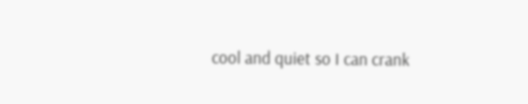cool and quiet so I can crank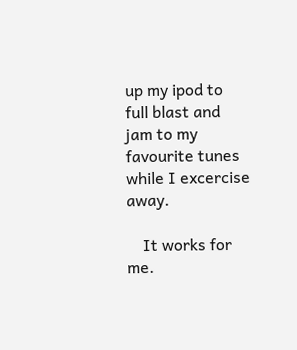up my ipod to full blast and jam to my favourite tunes while I excercise away.

    It works for me.